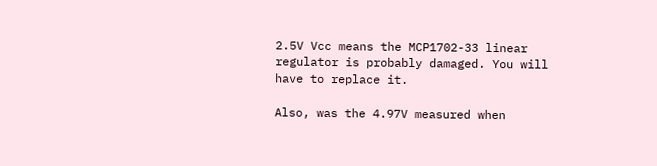2.5V Vcc means the MCP1702-33 linear regulator is probably damaged. You will have to replace it.

Also, was the 4.97V measured when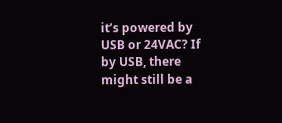it’s powered by USB or 24VAC? If by USB, there might still be a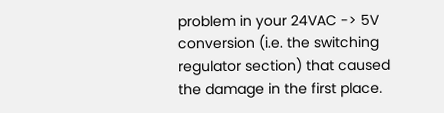problem in your 24VAC -> 5V conversion (i.e. the switching regulator section) that caused the damage in the first place.